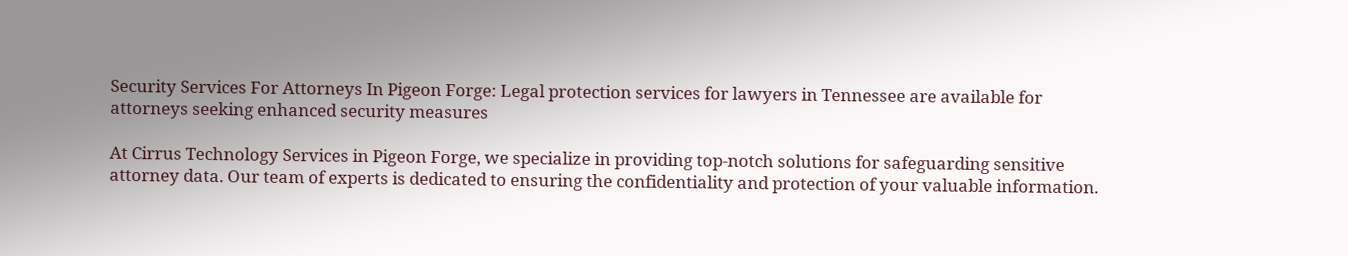Security Services For Attorneys In Pigeon Forge: Legal protection services for lawyers in Tennessee are available for attorneys seeking enhanced security measures

At Cirrus Technology Services in Pigeon Forge, we specialize in providing top-notch solutions for safeguarding sensitive attorney data. Our team of experts is dedicated to ensuring the confidentiality and protection of your valuable information.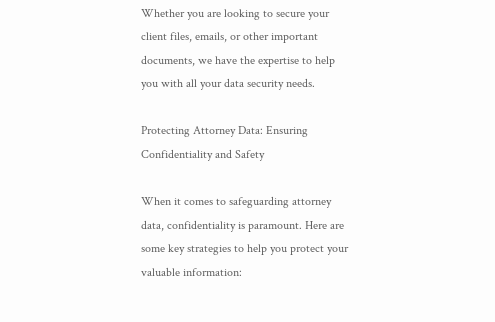Whether you are looking to secure your client files, emails, or other important documents, we have the expertise to help you with all your data security needs.

Protecting Attorney Data: Ensuring Confidentiality and Safety

When it comes to safeguarding attorney data, confidentiality is paramount. Here are some key strategies to help you protect your valuable information: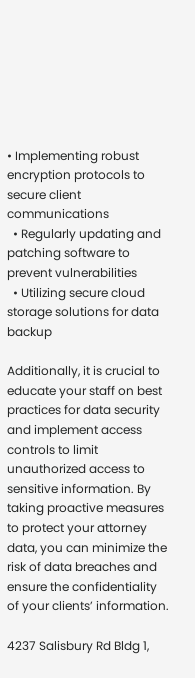• Implementing robust encryption protocols to secure client communications
  • Regularly updating and patching software to prevent vulnerabilities
  • Utilizing secure cloud storage solutions for data backup

Additionally, it is crucial to educate your staff on best practices for data security and implement access controls to limit unauthorized access to sensitive information. By taking proactive measures to protect your attorney data, you can minimize the risk of data breaches and ensure the confidentiality of your clients’ information.

4237 Salisbury Rd Bldg 1,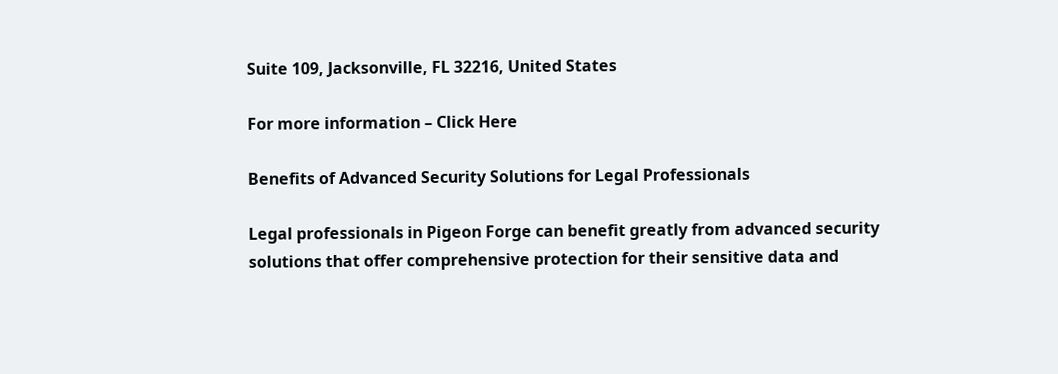Suite 109, Jacksonville, FL 32216, United States

For more information – Click Here

Benefits of Advanced Security Solutions for Legal Professionals

Legal professionals in Pigeon Forge can benefit greatly from advanced security solutions that offer comprehensive protection for their sensitive data and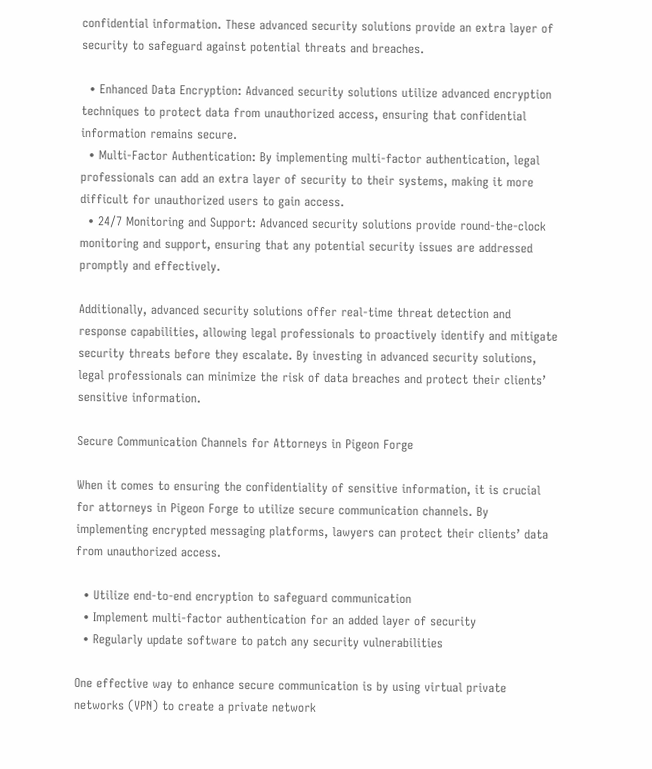confidential information. These advanced security solutions provide an extra layer of security to safeguard against potential threats and breaches.

  • Enhanced Data Encryption: Advanced security solutions utilize advanced encryption techniques to protect data from unauthorized access, ensuring that confidential information remains secure.
  • Multi-Factor Authentication: By implementing multi-factor authentication, legal professionals can add an extra layer of security to their systems, making it more difficult for unauthorized users to gain access.
  • 24/7 Monitoring and Support: Advanced security solutions provide round-the-clock monitoring and support, ensuring that any potential security issues are addressed promptly and effectively.

Additionally, advanced security solutions offer real-time threat detection and response capabilities, allowing legal professionals to proactively identify and mitigate security threats before they escalate. By investing in advanced security solutions, legal professionals can minimize the risk of data breaches and protect their clients’ sensitive information.

Secure Communication Channels for Attorneys in Pigeon Forge

When it comes to ensuring the confidentiality of sensitive information, it is crucial for attorneys in Pigeon Forge to utilize secure communication channels. By implementing encrypted messaging platforms, lawyers can protect their clients’ data from unauthorized access.

  • Utilize end-to-end encryption to safeguard communication
  • Implement multi-factor authentication for an added layer of security
  • Regularly update software to patch any security vulnerabilities

One effective way to enhance secure communication is by using virtual private networks (VPN) to create a private network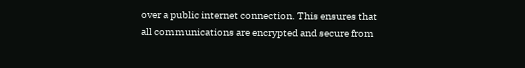over a public internet connection. This ensures that all communications are encrypted and secure from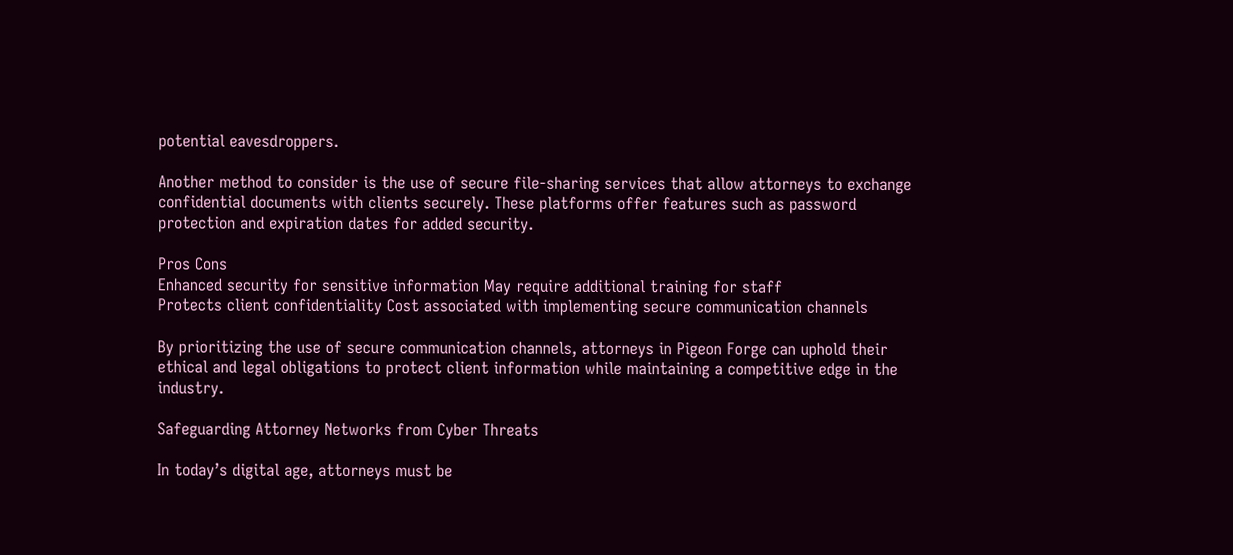potential eavesdroppers.

Another method to consider is the use of secure file-sharing services that allow attorneys to exchange confidential documents with clients securely. These platforms offer features such as password protection and expiration dates for added security.

Pros Cons
Enhanced security for sensitive information May require additional training for staff
Protects client confidentiality Cost associated with implementing secure communication channels

By prioritizing the use of secure communication channels, attorneys in Pigeon Forge can uphold their ethical and legal obligations to protect client information while maintaining a competitive edge in the industry.

Safeguarding Attorney Networks from Cyber Threats

In today’s digital age, attorneys must be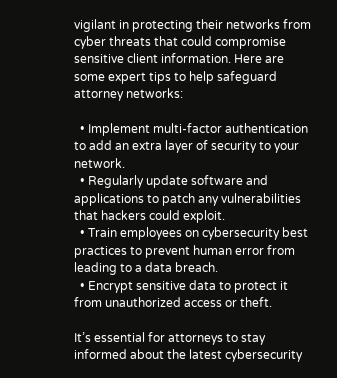vigilant in protecting their networks from cyber threats that could compromise sensitive client information. Here are some expert tips to help safeguard attorney networks:

  • Implement multi-factor authentication to add an extra layer of security to your network.
  • Regularly update software and applications to patch any vulnerabilities that hackers could exploit.
  • Train employees on cybersecurity best practices to prevent human error from leading to a data breach.
  • Encrypt sensitive data to protect it from unauthorized access or theft.

It’s essential for attorneys to stay informed about the latest cybersecurity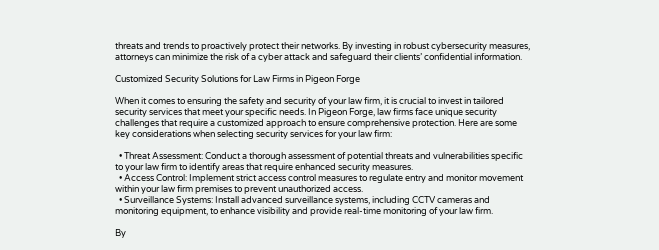threats and trends to proactively protect their networks. By investing in robust cybersecurity measures, attorneys can minimize the risk of a cyber attack and safeguard their clients’ confidential information.

Customized Security Solutions for Law Firms in Pigeon Forge

When it comes to ensuring the safety and security of your law firm, it is crucial to invest in tailored security services that meet your specific needs. In Pigeon Forge, law firms face unique security challenges that require a customized approach to ensure comprehensive protection. Here are some key considerations when selecting security services for your law firm:

  • Threat Assessment: Conduct a thorough assessment of potential threats and vulnerabilities specific to your law firm to identify areas that require enhanced security measures.
  • Access Control: Implement strict access control measures to regulate entry and monitor movement within your law firm premises to prevent unauthorized access.
  • Surveillance Systems: Install advanced surveillance systems, including CCTV cameras and monitoring equipment, to enhance visibility and provide real-time monitoring of your law firm.

By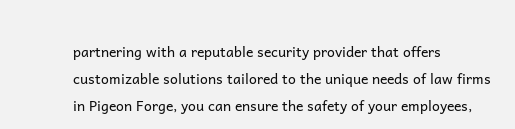partnering with a reputable security provider that offers customizable solutions tailored to the unique needs of law firms in Pigeon Forge, you can ensure the safety of your employees,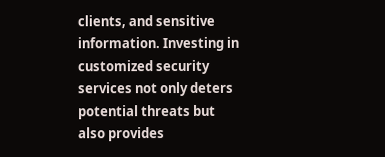clients, and sensitive information. Investing in customized security services not only deters potential threats but also provides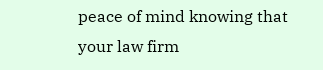peace of mind knowing that your law firm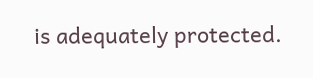is adequately protected.